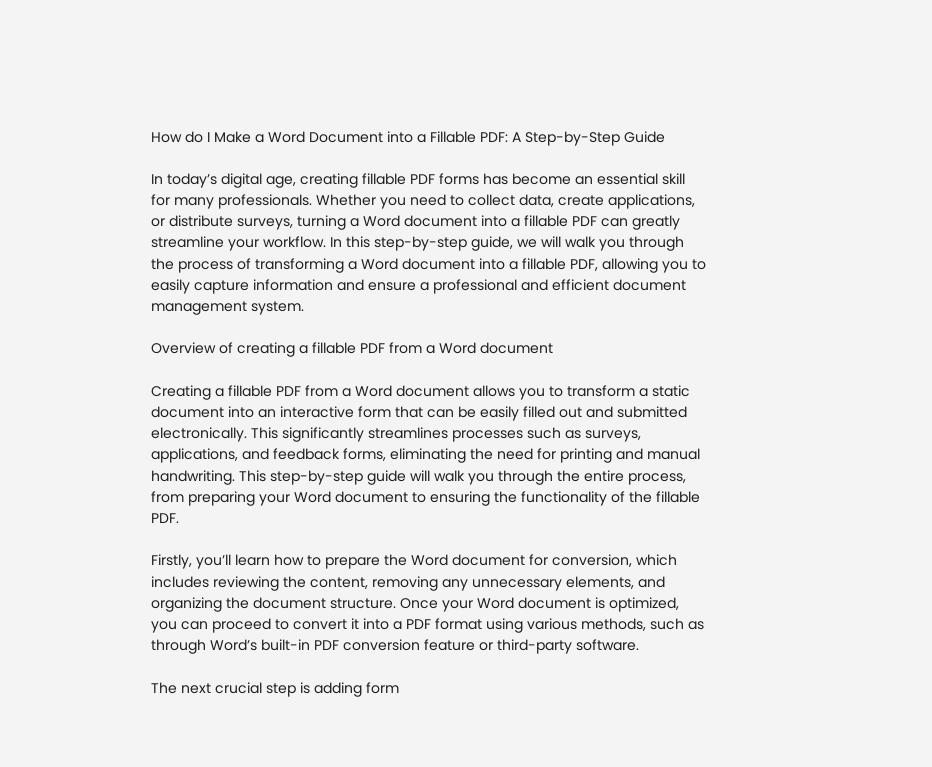How do I Make a Word Document into a Fillable PDF: A Step-by-Step Guide

In today’s digital age, creating fillable PDF forms has become an essential skill for many professionals. Whether you need to collect data, create applications, or distribute surveys, turning a Word document into a fillable PDF can greatly streamline your workflow. In this step-by-step guide, we will walk you through the process of transforming a Word document into a fillable PDF, allowing you to easily capture information and ensure a professional and efficient document management system.

Overview of creating a fillable PDF from a Word document

Creating a fillable PDF from a Word document allows you to transform a static document into an interactive form that can be easily filled out and submitted electronically. This significantly streamlines processes such as surveys, applications, and feedback forms, eliminating the need for printing and manual handwriting. This step-by-step guide will walk you through the entire process, from preparing your Word document to ensuring the functionality of the fillable PDF.

Firstly, you’ll learn how to prepare the Word document for conversion, which includes reviewing the content, removing any unnecessary elements, and organizing the document structure. Once your Word document is optimized, you can proceed to convert it into a PDF format using various methods, such as through Word’s built-in PDF conversion feature or third-party software.

The next crucial step is adding form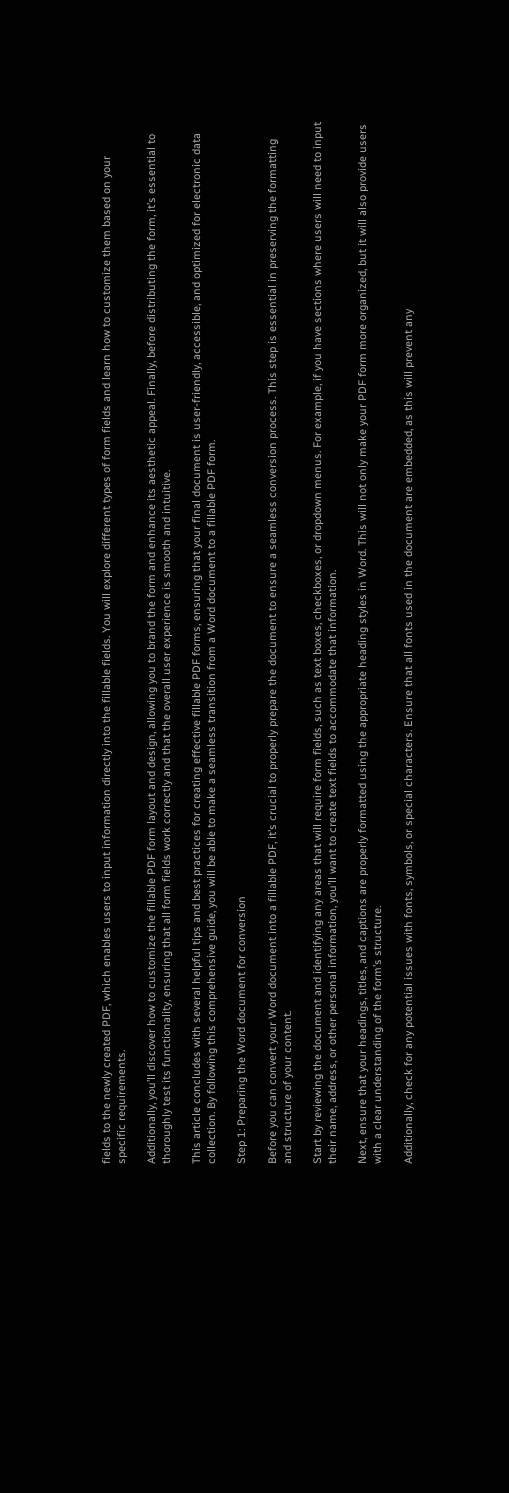fields to the newly created PDF, which enables users to input information directly into the fillable fields. You will explore different types of form fields and learn how to customize them based on your specific requirements.

Additionally, you’ll discover how to customize the fillable PDF form layout and design, allowing you to brand the form and enhance its aesthetic appeal. Finally, before distributing the form, it’s essential to thoroughly test its functionality, ensuring that all form fields work correctly and that the overall user experience is smooth and intuitive.

This article concludes with several helpful tips and best practices for creating effective fillable PDF forms, ensuring that your final document is user-friendly, accessible, and optimized for electronic data collection. By following this comprehensive guide, you will be able to make a seamless transition from a Word document to a fillable PDF form.

Step 1: Preparing the Word document for conversion

Before you can convert your Word document into a fillable PDF, it’s crucial to properly prepare the document to ensure a seamless conversion process. This step is essential in preserving the formatting and structure of your content.

Start by reviewing the document and identifying any areas that will require form fields, such as text boxes, checkboxes, or dropdown menus. For example, if you have sections where users will need to input their name, address, or other personal information, you’ll want to create text fields to accommodate that information.

Next, ensure that your headings, titles, and captions are properly formatted using the appropriate heading styles in Word. This will not only make your PDF form more organized, but it will also provide users with a clear understanding of the form’s structure.

Additionally, check for any potential issues with fonts, symbols, or special characters. Ensure that all fonts used in the document are embedded, as this will prevent any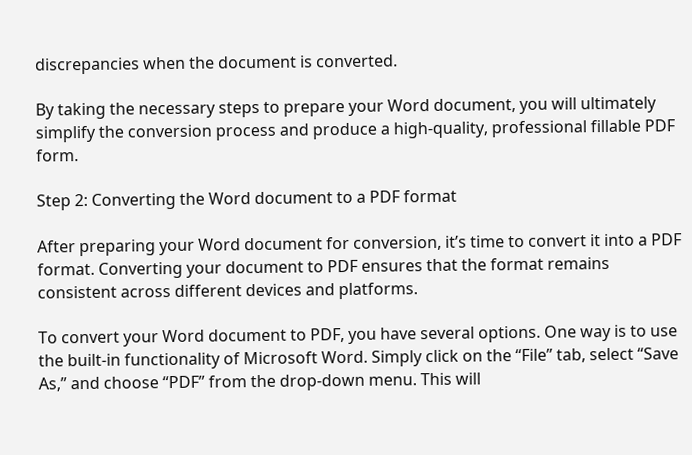discrepancies when the document is converted.

By taking the necessary steps to prepare your Word document, you will ultimately simplify the conversion process and produce a high-quality, professional fillable PDF form.

Step 2: Converting the Word document to a PDF format

After preparing your Word document for conversion, it’s time to convert it into a PDF format. Converting your document to PDF ensures that the format remains consistent across different devices and platforms.

To convert your Word document to PDF, you have several options. One way is to use the built-in functionality of Microsoft Word. Simply click on the “File” tab, select “Save As,” and choose “PDF” from the drop-down menu. This will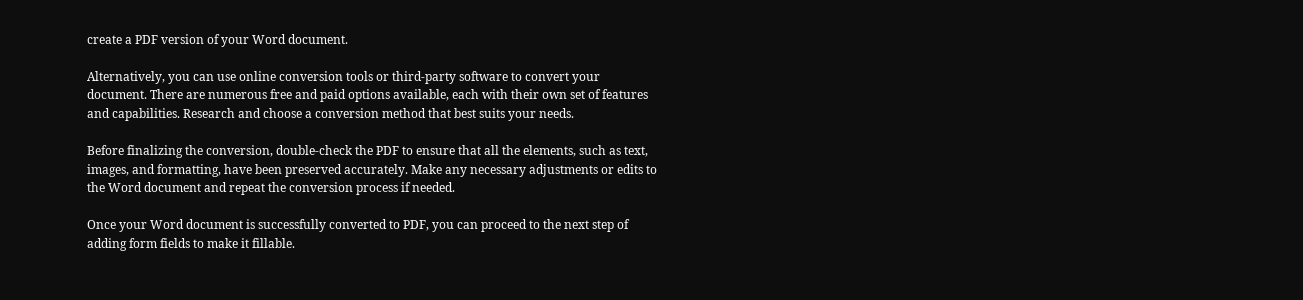create a PDF version of your Word document.

Alternatively, you can use online conversion tools or third-party software to convert your document. There are numerous free and paid options available, each with their own set of features and capabilities. Research and choose a conversion method that best suits your needs.

Before finalizing the conversion, double-check the PDF to ensure that all the elements, such as text, images, and formatting, have been preserved accurately. Make any necessary adjustments or edits to the Word document and repeat the conversion process if needed.

Once your Word document is successfully converted to PDF, you can proceed to the next step of adding form fields to make it fillable.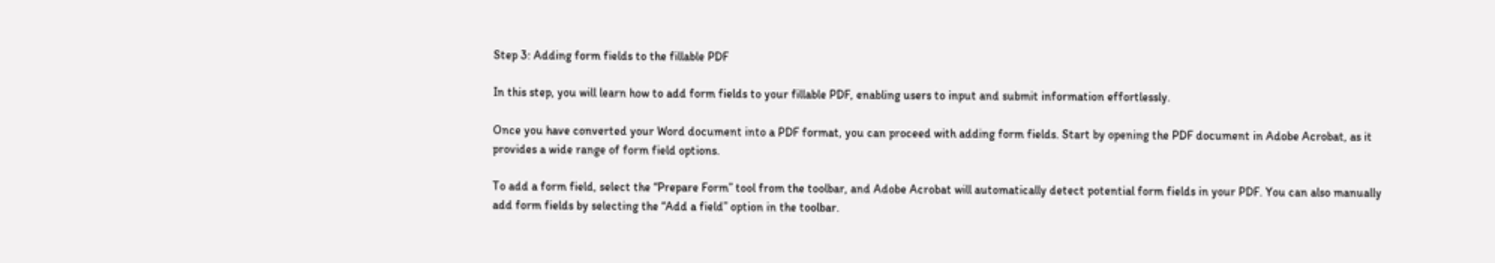Step 3: Adding form fields to the fillable PDF

In this step, you will learn how to add form fields to your fillable PDF, enabling users to input and submit information effortlessly.

Once you have converted your Word document into a PDF format, you can proceed with adding form fields. Start by opening the PDF document in Adobe Acrobat, as it provides a wide range of form field options.

To add a form field, select the “Prepare Form” tool from the toolbar, and Adobe Acrobat will automatically detect potential form fields in your PDF. You can also manually add form fields by selecting the “Add a field” option in the toolbar.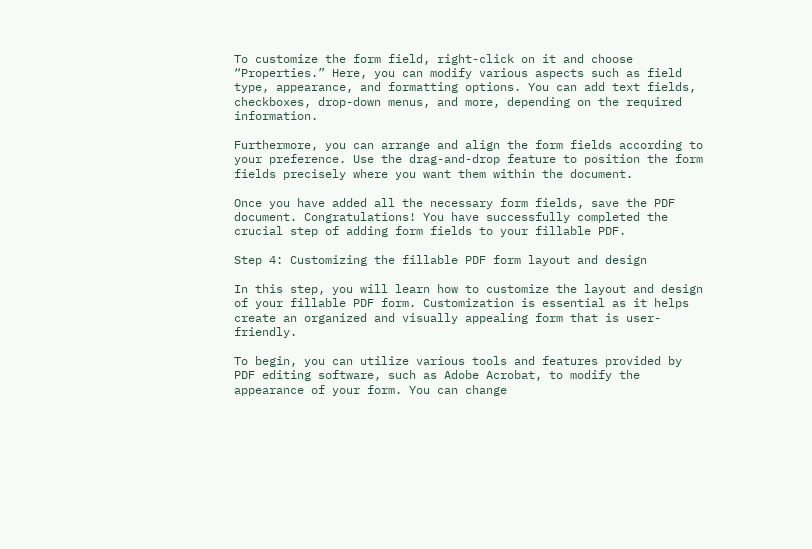To customize the form field, right-click on it and choose “Properties.” Here, you can modify various aspects such as field type, appearance, and formatting options. You can add text fields, checkboxes, drop-down menus, and more, depending on the required information.

Furthermore, you can arrange and align the form fields according to your preference. Use the drag-and-drop feature to position the form fields precisely where you want them within the document.

Once you have added all the necessary form fields, save the PDF document. Congratulations! You have successfully completed the crucial step of adding form fields to your fillable PDF.

Step 4: Customizing the fillable PDF form layout and design

In this step, you will learn how to customize the layout and design of your fillable PDF form. Customization is essential as it helps create an organized and visually appealing form that is user-friendly.

To begin, you can utilize various tools and features provided by PDF editing software, such as Adobe Acrobat, to modify the appearance of your form. You can change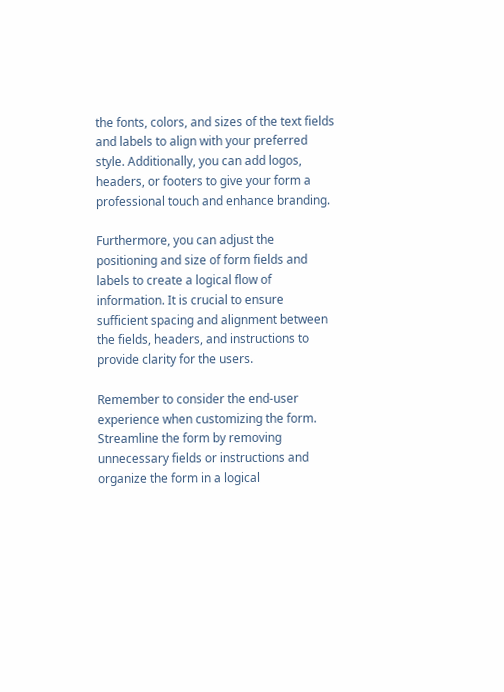the fonts, colors, and sizes of the text fields and labels to align with your preferred style. Additionally, you can add logos, headers, or footers to give your form a professional touch and enhance branding.

Furthermore, you can adjust the positioning and size of form fields and labels to create a logical flow of information. It is crucial to ensure sufficient spacing and alignment between the fields, headers, and instructions to provide clarity for the users.

Remember to consider the end-user experience when customizing the form. Streamline the form by removing unnecessary fields or instructions and organize the form in a logical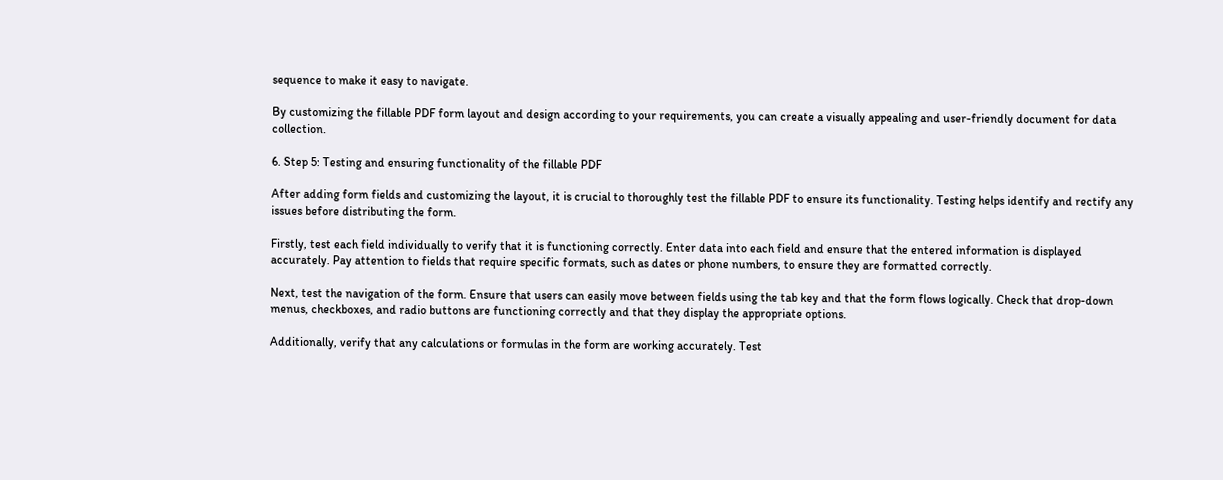sequence to make it easy to navigate.

By customizing the fillable PDF form layout and design according to your requirements, you can create a visually appealing and user-friendly document for data collection.

6. Step 5: Testing and ensuring functionality of the fillable PDF

After adding form fields and customizing the layout, it is crucial to thoroughly test the fillable PDF to ensure its functionality. Testing helps identify and rectify any issues before distributing the form.

Firstly, test each field individually to verify that it is functioning correctly. Enter data into each field and ensure that the entered information is displayed accurately. Pay attention to fields that require specific formats, such as dates or phone numbers, to ensure they are formatted correctly.

Next, test the navigation of the form. Ensure that users can easily move between fields using the tab key and that the form flows logically. Check that drop-down menus, checkboxes, and radio buttons are functioning correctly and that they display the appropriate options.

Additionally, verify that any calculations or formulas in the form are working accurately. Test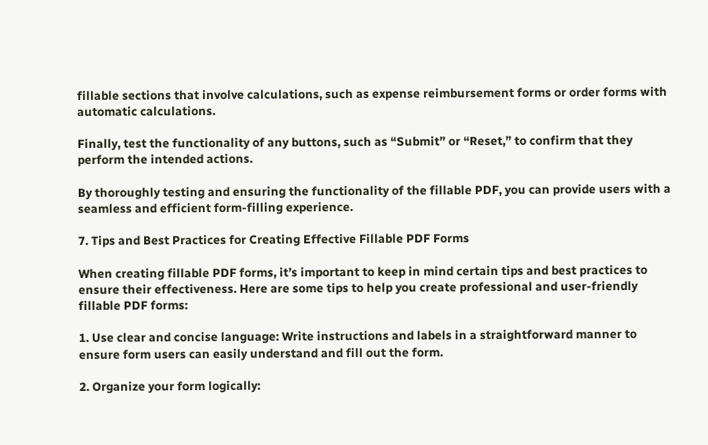fillable sections that involve calculations, such as expense reimbursement forms or order forms with automatic calculations.

Finally, test the functionality of any buttons, such as “Submit” or “Reset,” to confirm that they perform the intended actions.

By thoroughly testing and ensuring the functionality of the fillable PDF, you can provide users with a seamless and efficient form-filling experience.

7. Tips and Best Practices for Creating Effective Fillable PDF Forms

When creating fillable PDF forms, it’s important to keep in mind certain tips and best practices to ensure their effectiveness. Here are some tips to help you create professional and user-friendly fillable PDF forms:

1. Use clear and concise language: Write instructions and labels in a straightforward manner to ensure form users can easily understand and fill out the form.

2. Organize your form logically: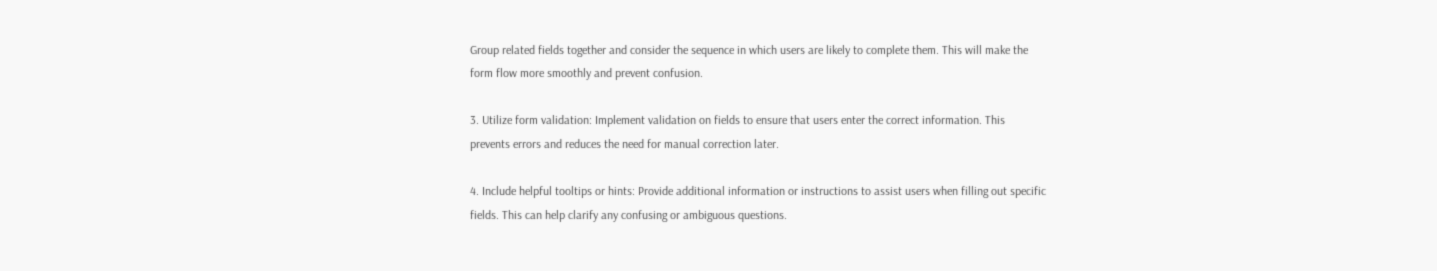Group related fields together and consider the sequence in which users are likely to complete them. This will make the form flow more smoothly and prevent confusion.

3. Utilize form validation: Implement validation on fields to ensure that users enter the correct information. This prevents errors and reduces the need for manual correction later.

4. Include helpful tooltips or hints: Provide additional information or instructions to assist users when filling out specific fields. This can help clarify any confusing or ambiguous questions.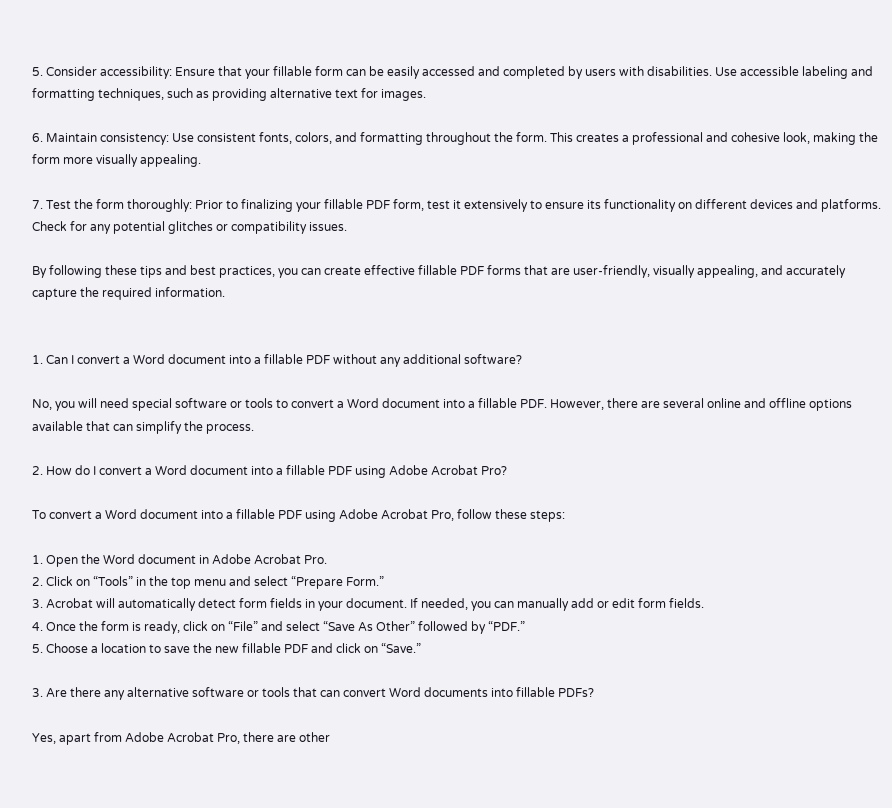5. Consider accessibility: Ensure that your fillable form can be easily accessed and completed by users with disabilities. Use accessible labeling and formatting techniques, such as providing alternative text for images.

6. Maintain consistency: Use consistent fonts, colors, and formatting throughout the form. This creates a professional and cohesive look, making the form more visually appealing.

7. Test the form thoroughly: Prior to finalizing your fillable PDF form, test it extensively to ensure its functionality on different devices and platforms. Check for any potential glitches or compatibility issues.

By following these tips and best practices, you can create effective fillable PDF forms that are user-friendly, visually appealing, and accurately capture the required information.


1. Can I convert a Word document into a fillable PDF without any additional software?

No, you will need special software or tools to convert a Word document into a fillable PDF. However, there are several online and offline options available that can simplify the process.

2. How do I convert a Word document into a fillable PDF using Adobe Acrobat Pro?

To convert a Word document into a fillable PDF using Adobe Acrobat Pro, follow these steps:

1. Open the Word document in Adobe Acrobat Pro.
2. Click on “Tools” in the top menu and select “Prepare Form.”
3. Acrobat will automatically detect form fields in your document. If needed, you can manually add or edit form fields.
4. Once the form is ready, click on “File” and select “Save As Other” followed by “PDF.”
5. Choose a location to save the new fillable PDF and click on “Save.”

3. Are there any alternative software or tools that can convert Word documents into fillable PDFs?

Yes, apart from Adobe Acrobat Pro, there are other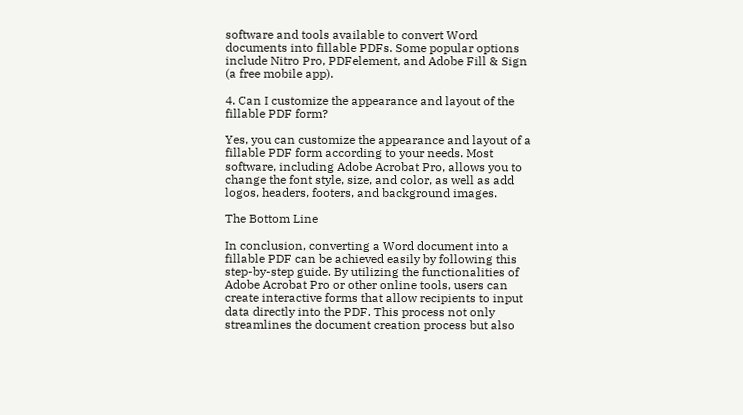software and tools available to convert Word documents into fillable PDFs. Some popular options include Nitro Pro, PDFelement, and Adobe Fill & Sign (a free mobile app).

4. Can I customize the appearance and layout of the fillable PDF form?

Yes, you can customize the appearance and layout of a fillable PDF form according to your needs. Most software, including Adobe Acrobat Pro, allows you to change the font style, size, and color, as well as add logos, headers, footers, and background images.

The Bottom Line

In conclusion, converting a Word document into a fillable PDF can be achieved easily by following this step-by-step guide. By utilizing the functionalities of Adobe Acrobat Pro or other online tools, users can create interactive forms that allow recipients to input data directly into the PDF. This process not only streamlines the document creation process but also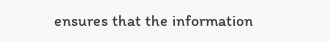ensures that the information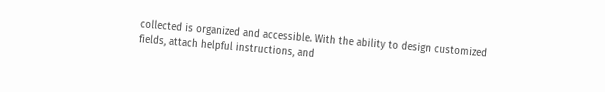collected is organized and accessible. With the ability to design customized fields, attach helpful instructions, and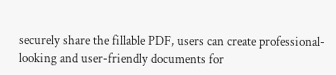securely share the fillable PDF, users can create professional-looking and user-friendly documents for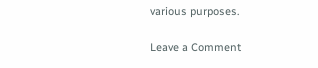various purposes.

Leave a Comment